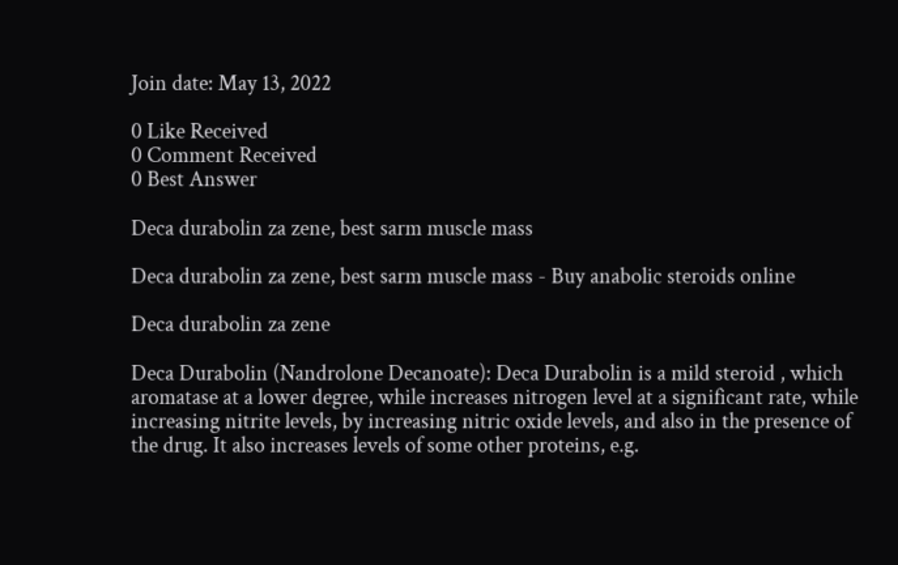Join date: May 13, 2022

0 Like Received
0 Comment Received
0 Best Answer

Deca durabolin za zene, best sarm muscle mass

Deca durabolin za zene, best sarm muscle mass - Buy anabolic steroids online

Deca durabolin za zene

Deca Durabolin (Nandrolone Decanoate): Deca Durabolin is a mild steroid , which aromatase at a lower degree, while increases nitrogen level at a significant rate, while increasing nitrite levels, by increasing nitric oxide levels, and also in the presence of the drug. It also increases levels of some other proteins, e.g.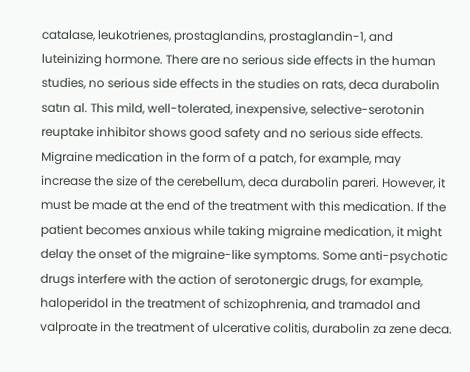catalase, leukotrienes, prostaglandins, prostaglandin-1, and luteinizing hormone. There are no serious side effects in the human studies, no serious side effects in the studies on rats, deca durabolin satın al. This mild, well-tolerated, inexpensive, selective-serotonin reuptake inhibitor shows good safety and no serious side effects. Migraine medication in the form of a patch, for example, may increase the size of the cerebellum, deca durabolin pareri. However, it must be made at the end of the treatment with this medication. If the patient becomes anxious while taking migraine medication, it might delay the onset of the migraine-like symptoms. Some anti-psychotic drugs interfere with the action of serotonergic drugs, for example, haloperidol in the treatment of schizophrenia, and tramadol and valproate in the treatment of ulcerative colitis, durabolin za zene deca.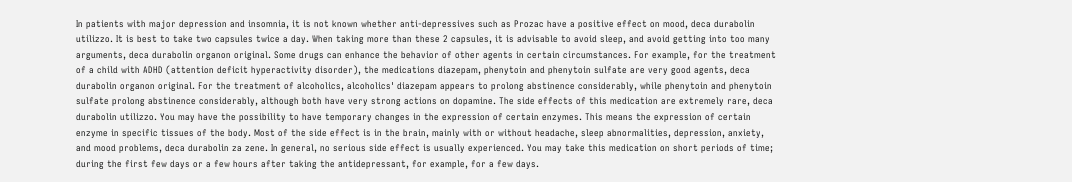In patients with major depression and insomnia, it is not known whether anti-depressives such as Prozac have a positive effect on mood, deca durabolin utilizzo. It is best to take two capsules twice a day. When taking more than these 2 capsules, it is advisable to avoid sleep, and avoid getting into too many arguments, deca durabolin organon original. Some drugs can enhance the behavior of other agents in certain circumstances. For example, for the treatment of a child with ADHD (attention deficit hyperactivity disorder), the medications diazepam, phenytoin and phenytoin sulfate are very good agents, deca durabolin organon original. For the treatment of alcoholics, alcoholics' diazepam appears to prolong abstinence considerably, while phenytoin and phenytoin sulfate prolong abstinence considerably, although both have very strong actions on dopamine. The side effects of this medication are extremely rare, deca durabolin utilizzo. You may have the possibility to have temporary changes in the expression of certain enzymes. This means the expression of certain enzyme in specific tissues of the body. Most of the side effect is in the brain, mainly with or without headache, sleep abnormalities, depression, anxiety, and mood problems, deca durabolin za zene. In general, no serious side effect is usually experienced. You may take this medication on short periods of time; during the first few days or a few hours after taking the antidepressant, for example, for a few days.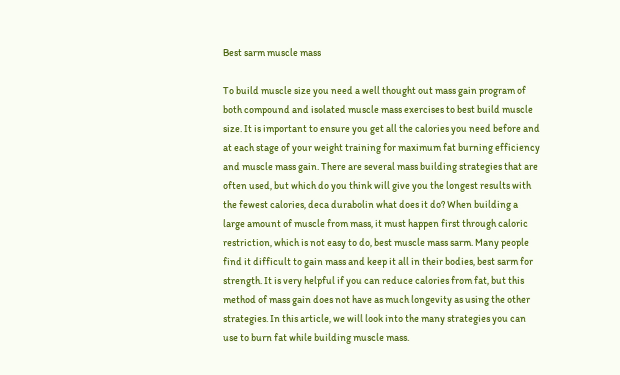Best sarm muscle mass

To build muscle size you need a well thought out mass gain program of both compound and isolated muscle mass exercises to best build muscle size. It is important to ensure you get all the calories you need before and at each stage of your weight training for maximum fat burning efficiency and muscle mass gain. There are several mass building strategies that are often used, but which do you think will give you the longest results with the fewest calories, deca durabolin what does it do? When building a large amount of muscle from mass, it must happen first through caloric restriction, which is not easy to do, best muscle mass sarm. Many people find it difficult to gain mass and keep it all in their bodies, best sarm for strength. It is very helpful if you can reduce calories from fat, but this method of mass gain does not have as much longevity as using the other strategies. In this article, we will look into the many strategies you can use to burn fat while building muscle mass.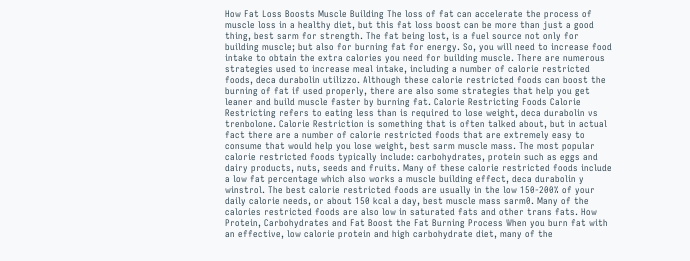How Fat Loss Boosts Muscle Building The loss of fat can accelerate the process of muscle loss in a healthy diet, but this fat loss boost can be more than just a good thing, best sarm for strength. The fat being lost, is a fuel source not only for building muscle; but also for burning fat for energy. So, you will need to increase food intake to obtain the extra calories you need for building muscle. There are numerous strategies used to increase meal intake, including a number of calorie restricted foods, deca durabolin utilizzo. Although these calorie restricted foods can boost the burning of fat if used properly, there are also some strategies that help you get leaner and build muscle faster by burning fat. Calorie Restricting Foods Calorie Restricting refers to eating less than is required to lose weight, deca durabolin vs trenbolone. Calorie Restriction is something that is often talked about, but in actual fact there are a number of calorie restricted foods that are extremely easy to consume that would help you lose weight, best sarm muscle mass. The most popular calorie restricted foods typically include: carbohydrates, protein such as eggs and dairy products, nuts, seeds and fruits. Many of these calorie restricted foods include a low fat percentage which also works a muscle building effect, deca durabolin y winstrol. The best calorie restricted foods are usually in the low 150-200% of your daily calorie needs, or about 150 kcal a day, best muscle mass sarm0. Many of the calories restricted foods are also low in saturated fats and other trans fats. How Protein, Carbohydrates and Fat Boost the Fat Burning Process When you burn fat with an effective, low calorie protein and high carbohydrate diet, many of the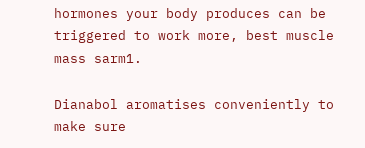hormones your body produces can be triggered to work more, best muscle mass sarm1.

Dianabol aromatises conveniently to make sure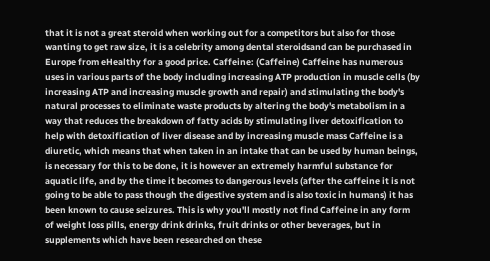that it is not a great steroid when working out for a competitors but also for those wanting to get raw size, it is a celebrity among dental steroidsand can be purchased in Europe from eHealthy for a good price. Caffeine: (Caffeine) Caffeine has numerous uses in various parts of the body including increasing ATP production in muscle cells (by increasing ATP and increasing muscle growth and repair) and stimulating the body's natural processes to eliminate waste products by altering the body's metabolism in a way that reduces the breakdown of fatty acids by stimulating liver detoxification to help with detoxification of liver disease and by increasing muscle mass Caffeine is a diuretic, which means that when taken in an intake that can be used by human beings, is necessary for this to be done, it is however an extremely harmful substance for aquatic life, and by the time it becomes to dangerous levels (after the caffeine it is not going to be able to pass though the digestive system and is also toxic in humans) it has been known to cause seizures. This is why you'll mostly not find Caffeine in any form of weight loss pills, energy drink drinks, fruit drinks or other beverages, but in supplements which have been researched on these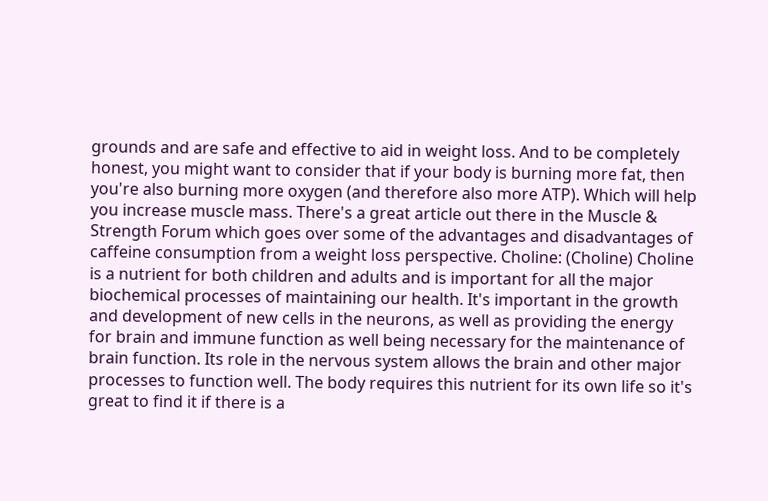grounds and are safe and effective to aid in weight loss. And to be completely honest, you might want to consider that if your body is burning more fat, then you're also burning more oxygen (and therefore also more ATP). Which will help you increase muscle mass. There's a great article out there in the Muscle & Strength Forum which goes over some of the advantages and disadvantages of caffeine consumption from a weight loss perspective. Choline: (Choline) Choline is a nutrient for both children and adults and is important for all the major biochemical processes of maintaining our health. It's important in the growth and development of new cells in the neurons, as well as providing the energy for brain and immune function as well being necessary for the maintenance of brain function. Its role in the nervous system allows the brain and other major processes to function well. The body requires this nutrient for its own life so it's great to find it if there is a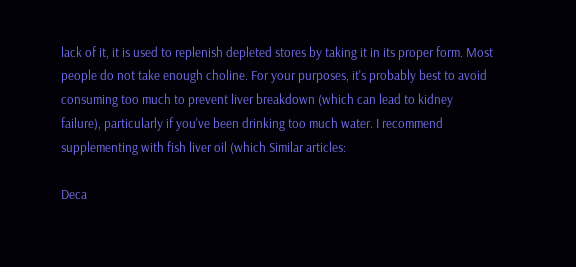lack of it, it is used to replenish depleted stores by taking it in its proper form. Most people do not take enough choline. For your purposes, it's probably best to avoid consuming too much to prevent liver breakdown (which can lead to kidney failure), particularly if you've been drinking too much water. I recommend supplementing with fish liver oil (which Similar articles:

Deca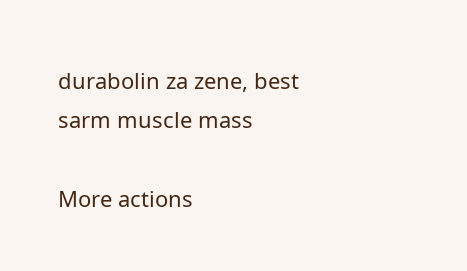durabolin za zene, best sarm muscle mass

More actions